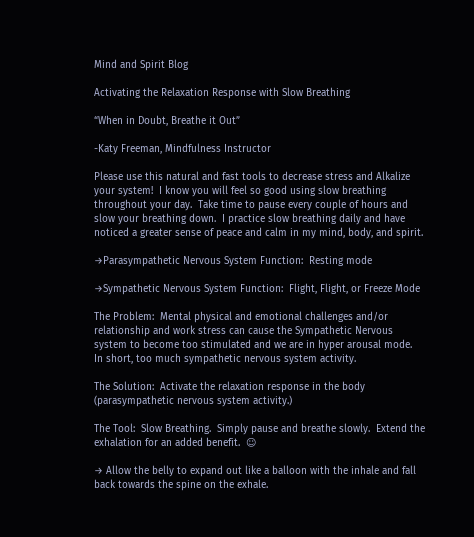Mind and Spirit Blog

Activating the Relaxation Response with Slow Breathing

“When in Doubt, Breathe it Out”

-Katy Freeman, Mindfulness Instructor

Please use this natural and fast tools to decrease stress and Alkalize your system!  I know you will feel so good using slow breathing throughout your day.  Take time to pause every couple of hours and slow your breathing down.  I practice slow breathing daily and have noticed a greater sense of peace and calm in my mind, body, and spirit.

→Parasympathetic Nervous System Function:  Resting mode

→Sympathetic Nervous System Function:  Flight, Flight, or Freeze Mode

The Problem:  Mental physical and emotional challenges and/or relationship and work stress can cause the Sympathetic Nervous system to become too stimulated and we are in hyper arousal mode.  In short, too much sympathetic nervous system activity.

The Solution:  Activate the relaxation response in the body (parasympathetic nervous system activity.)

The Tool:  Slow Breathing.  Simply pause and breathe slowly.  Extend the exhalation for an added benefit.  ☺

→ Allow the belly to expand out like a balloon with the inhale and fall back towards the spine on the exhale.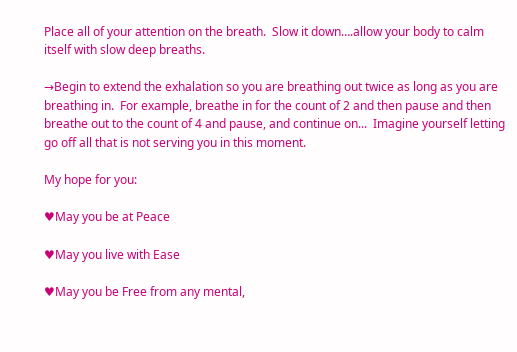Place all of your attention on the breath.  Slow it down….allow your body to calm itself with slow deep breaths.

→Begin to extend the exhalation so you are breathing out twice as long as you are breathing in.  For example, breathe in for the count of 2 and then pause and then breathe out to the count of 4 and pause, and continue on...  Imagine yourself letting go off all that is not serving you in this moment.

My hope for you:

♥May you be at Peace

♥May you live with Ease

♥May you be Free from any mental,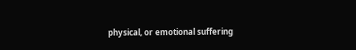physical, or emotional suffering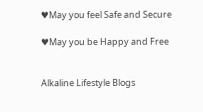♥May you feel Safe and Secure

♥May you be Happy and Free


Alkaline Lifestyle Blogs